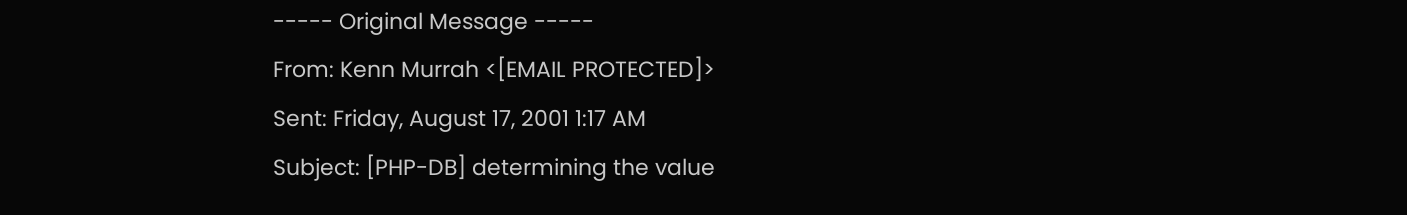----- Original Message -----
From: Kenn Murrah <[EMAIL PROTECTED]>
Sent: Friday, August 17, 2001 1:17 AM
Subject: [PHP-DB] determining the value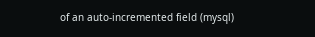of an auto-incremented field (mysql)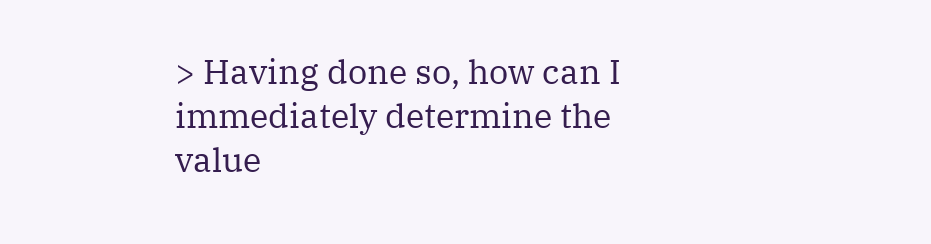> Having done so, how can I immediately determine the  value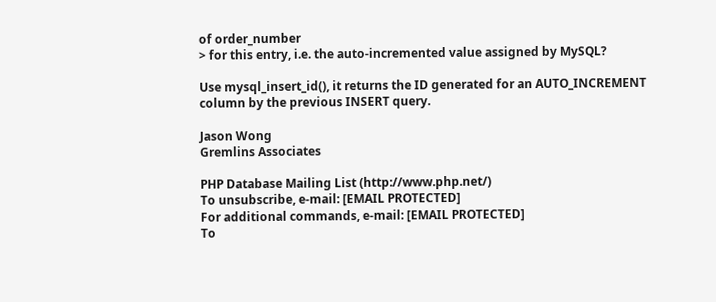of order_number
> for this entry, i.e. the auto-incremented value assigned by MySQL?

Use mysql_insert_id(), it returns the ID generated for an AUTO_INCREMENT
column by the previous INSERT query.

Jason Wong
Gremlins Associates

PHP Database Mailing List (http://www.php.net/)
To unsubscribe, e-mail: [EMAIL PROTECTED]
For additional commands, e-mail: [EMAIL PROTECTED]
To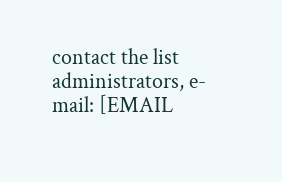contact the list administrators, e-mail: [EMAIL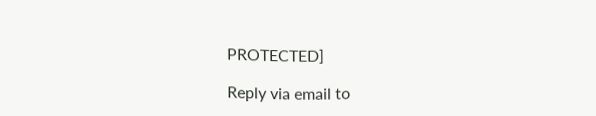PROTECTED]

Reply via email to